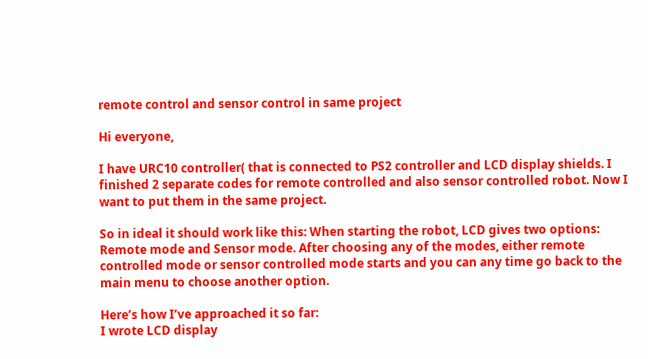remote control and sensor control in same project

Hi everyone,

I have URC10 controller( that is connected to PS2 controller and LCD display shields. I finished 2 separate codes for remote controlled and also sensor controlled robot. Now I want to put them in the same project.

So in ideal it should work like this: When starting the robot, LCD gives two options: Remote mode and Sensor mode. After choosing any of the modes, either remote controlled mode or sensor controlled mode starts and you can any time go back to the main menu to choose another option.

Here’s how I’ve approached it so far:
I wrote LCD display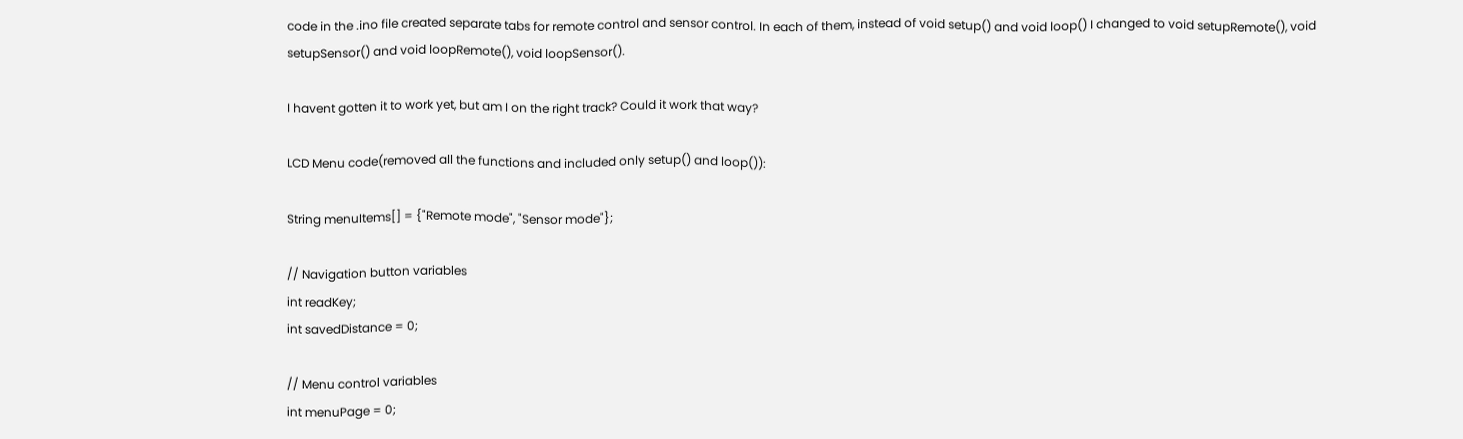code in the .ino file created separate tabs for remote control and sensor control. In each of them, instead of void setup() and void loop() I changed to void setupRemote(), void setupSensor() and void loopRemote(), void loopSensor().

I havent gotten it to work yet, but am I on the right track? Could it work that way?

LCD Menu code(removed all the functions and included only setup() and loop()):

String menuItems[] = {"Remote mode", "Sensor mode"};

// Navigation button variables
int readKey;
int savedDistance = 0;

// Menu control variables
int menuPage = 0;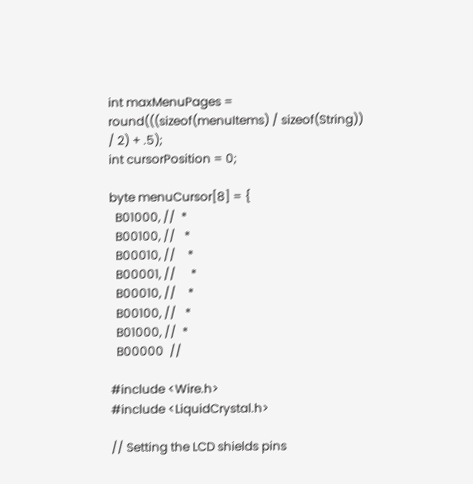int maxMenuPages = round(((sizeof(menuItems) / sizeof(String)) / 2) + .5);
int cursorPosition = 0;

byte menuCursor[8] = {
  B01000, //  *
  B00100, //   *
  B00010, //    *
  B00001, //     *
  B00010, //    *
  B00100, //   *
  B01000, //  *
  B00000  //

#include <Wire.h>
#include <LiquidCrystal.h>

// Setting the LCD shields pins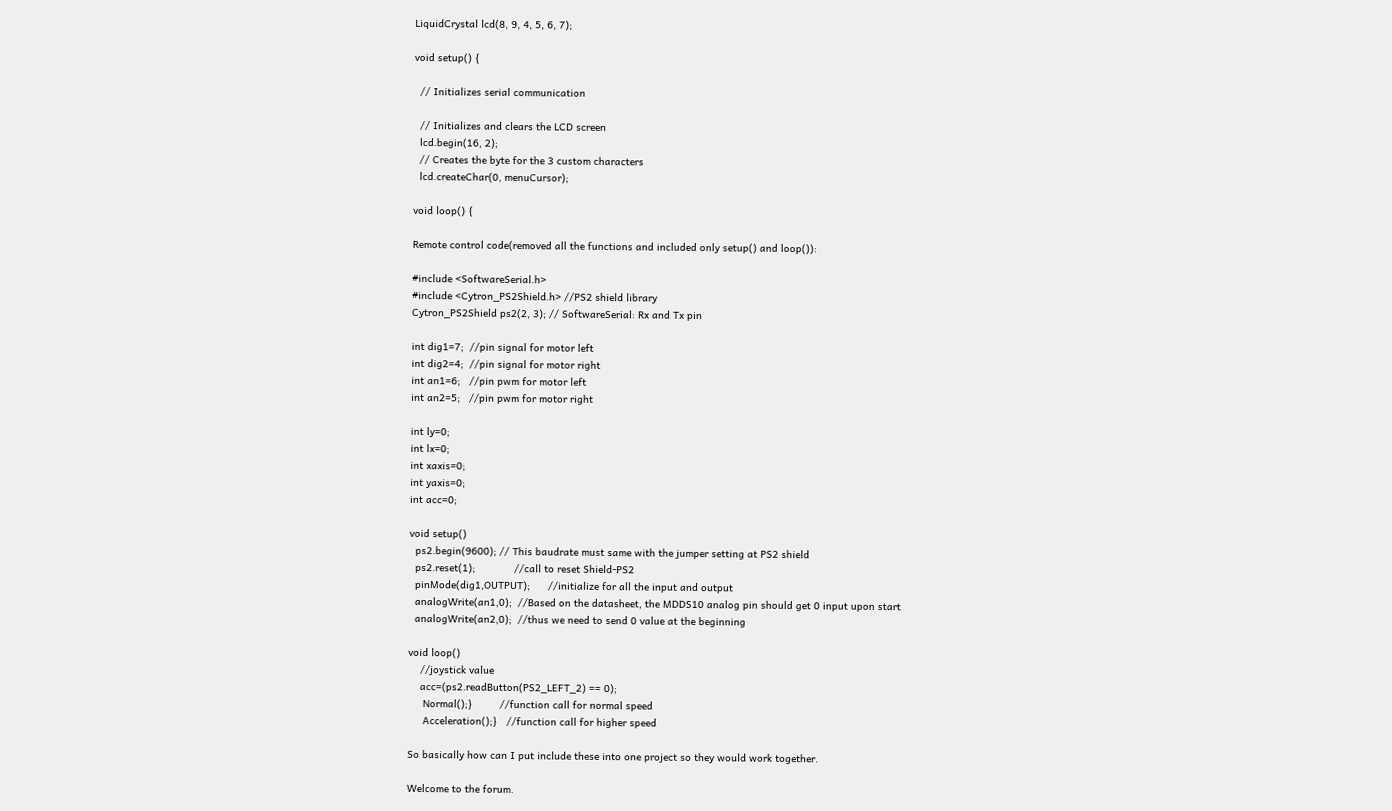LiquidCrystal lcd(8, 9, 4, 5, 6, 7);

void setup() {

  // Initializes serial communication

  // Initializes and clears the LCD screen
  lcd.begin(16, 2);
  // Creates the byte for the 3 custom characters
  lcd.createChar(0, menuCursor);

void loop() {

Remote control code(removed all the functions and included only setup() and loop()):

#include <SoftwareSerial.h>
#include <Cytron_PS2Shield.h> //PS2 shield library
Cytron_PS2Shield ps2(2, 3); // SoftwareSerial: Rx and Tx pin

int dig1=7;  //pin signal for motor left
int dig2=4;  //pin signal for motor right
int an1=6;   //pin pwm for motor left
int an2=5;   //pin pwm for motor right

int ly=0;
int lx=0;
int xaxis=0;
int yaxis=0;
int acc=0;

void setup()
  ps2.begin(9600); // This baudrate must same with the jumper setting at PS2 shield
  ps2.reset(1);             //call to reset Shield-PS2
  pinMode(dig1,OUTPUT);      //initialize for all the input and output
  analogWrite(an1,0);  //Based on the datasheet, the MDDS10 analog pin should get 0 input upon start
  analogWrite(an2,0);  //thus we need to send 0 value at the beginning

void loop()
    //joystick value
    acc=(ps2.readButton(PS2_LEFT_2) == 0);
     Normal();}         //function call for normal speed
     Acceleration();}   //function call for higher speed

So basically how can I put include these into one project so they would work together.

Welcome to the forum.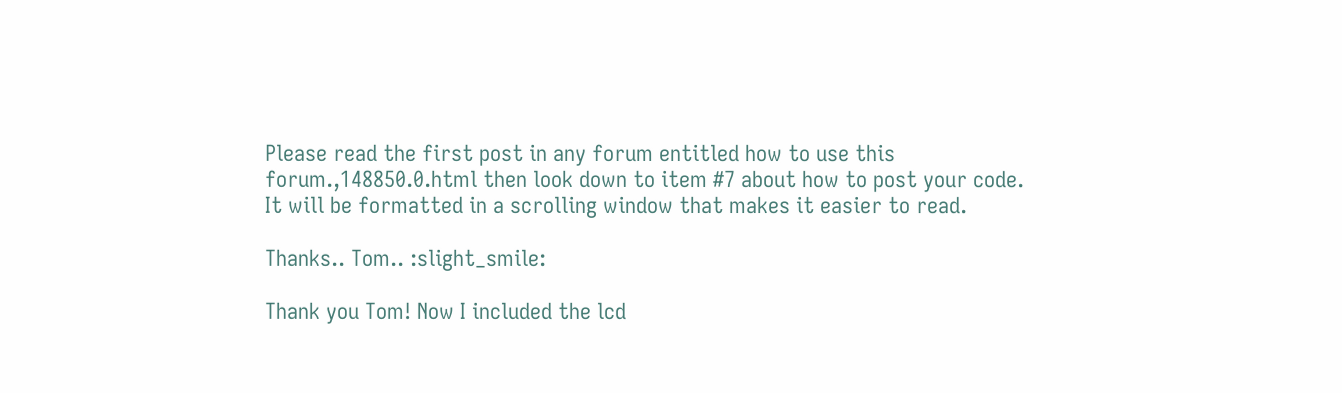Please read the first post in any forum entitled how to use this forum.,148850.0.html then look down to item #7 about how to post your code.
It will be formatted in a scrolling window that makes it easier to read.

Thanks.. Tom.. :slight_smile:

Thank you Tom! Now I included the lcd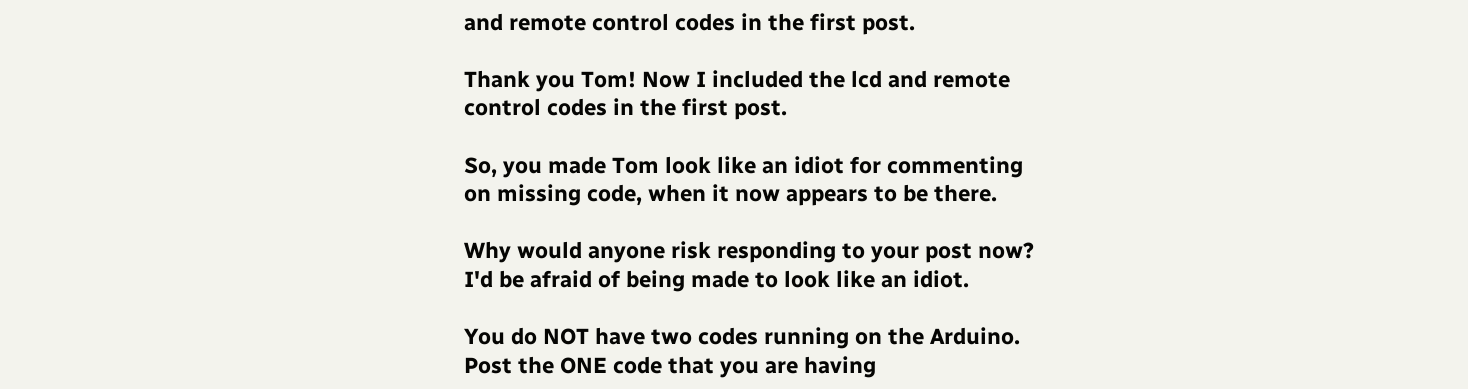and remote control codes in the first post.

Thank you Tom! Now I included the lcd and remote control codes in the first post.

So, you made Tom look like an idiot for commenting on missing code, when it now appears to be there.

Why would anyone risk responding to your post now? I'd be afraid of being made to look like an idiot.

You do NOT have two codes running on the Arduino. Post the ONE code that you are having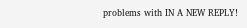problems with IN A NEW REPLY!